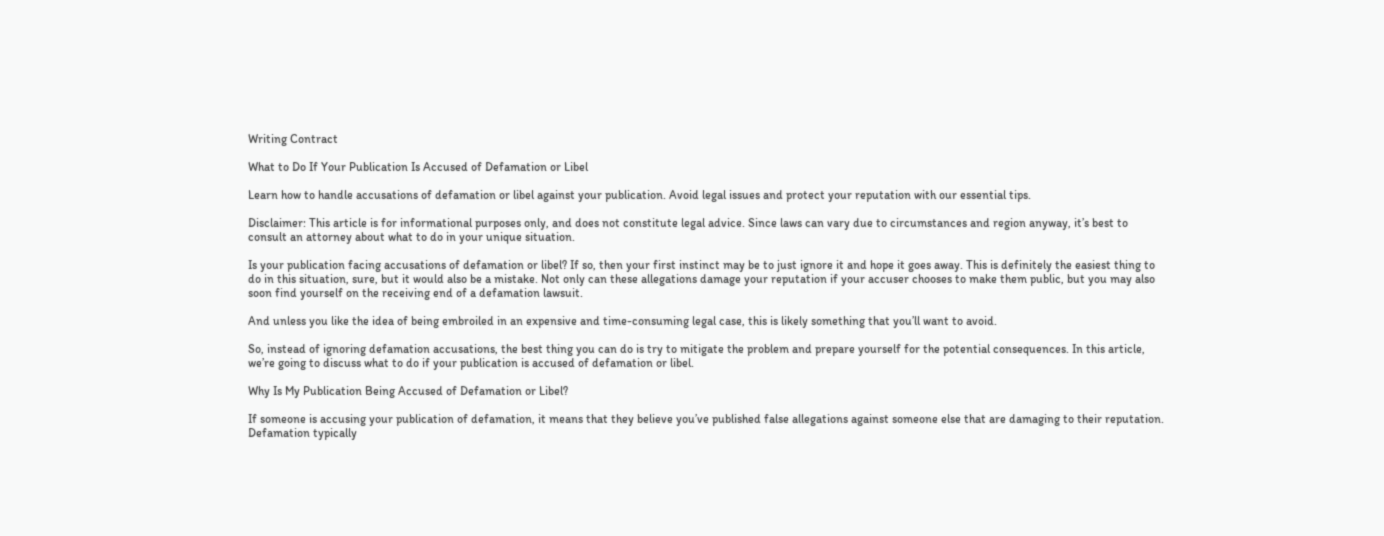Writing Contract

What to Do If Your Publication Is Accused of Defamation or Libel

Learn how to handle accusations of defamation or libel against your publication. Avoid legal issues and protect your reputation with our essential tips.

Disclaimer: This article is for informational purposes only, and does not constitute legal advice. Since laws can vary due to circumstances and region anyway, it’s best to consult an attorney about what to do in your unique situation.

Is your publication facing accusations of defamation or libel? If so, then your first instinct may be to just ignore it and hope it goes away. This is definitely the easiest thing to do in this situation, sure, but it would also be a mistake. Not only can these allegations damage your reputation if your accuser chooses to make them public, but you may also soon find yourself on the receiving end of a defamation lawsuit.

And unless you like the idea of being embroiled in an expensive and time-consuming legal case, this is likely something that you’ll want to avoid.

So, instead of ignoring defamation accusations, the best thing you can do is try to mitigate the problem and prepare yourself for the potential consequences. In this article, we’re going to discuss what to do if your publication is accused of defamation or libel.

Why Is My Publication Being Accused of Defamation or Libel?

If someone is accusing your publication of defamation, it means that they believe you’ve published false allegations against someone else that are damaging to their reputation. Defamation typically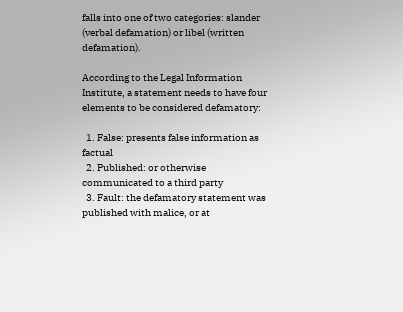falls into one of two categories: slander (verbal defamation) or libel (written defamation).

According to the Legal Information Institute, a statement needs to have four elements to be considered defamatory:

  1. False: presents false information as factual
  2. Published: or otherwise communicated to a third party
  3. Fault: the defamatory statement was published with malice, or at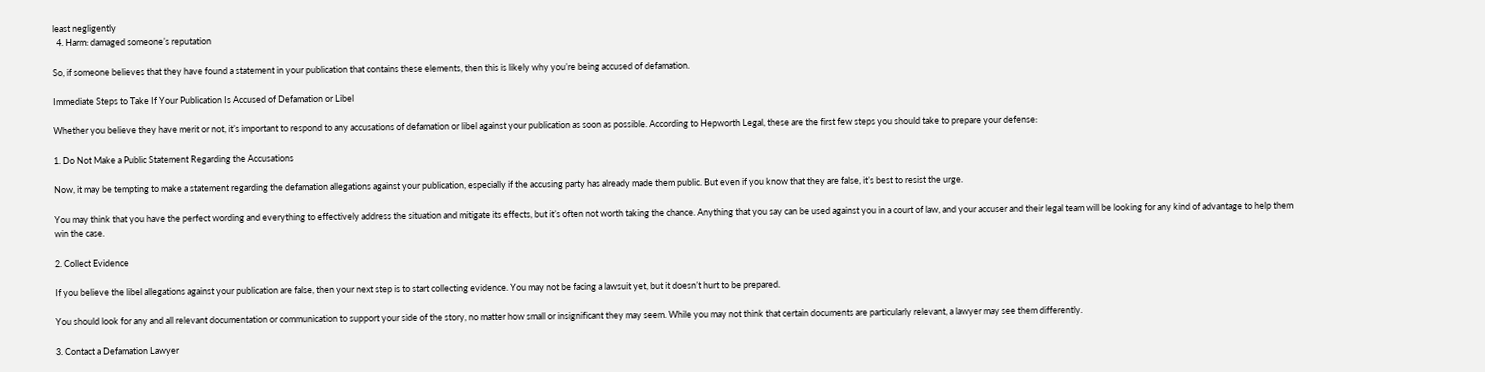least negligently
  4. Harm: damaged someone’s reputation

So, if someone believes that they have found a statement in your publication that contains these elements, then this is likely why you’re being accused of defamation.

Immediate Steps to Take If Your Publication Is Accused of Defamation or Libel

Whether you believe they have merit or not, it’s important to respond to any accusations of defamation or libel against your publication as soon as possible. According to Hepworth Legal, these are the first few steps you should take to prepare your defense:

1. Do Not Make a Public Statement Regarding the Accusations

Now, it may be tempting to make a statement regarding the defamation allegations against your publication, especially if the accusing party has already made them public. But even if you know that they are false, it’s best to resist the urge.

You may think that you have the perfect wording and everything to effectively address the situation and mitigate its effects, but it’s often not worth taking the chance. Anything that you say can be used against you in a court of law, and your accuser and their legal team will be looking for any kind of advantage to help them win the case.

2. Collect Evidence

If you believe the libel allegations against your publication are false, then your next step is to start collecting evidence. You may not be facing a lawsuit yet, but it doesn’t hurt to be prepared.

You should look for any and all relevant documentation or communication to support your side of the story, no matter how small or insignificant they may seem. While you may not think that certain documents are particularly relevant, a lawyer may see them differently.

3. Contact a Defamation Lawyer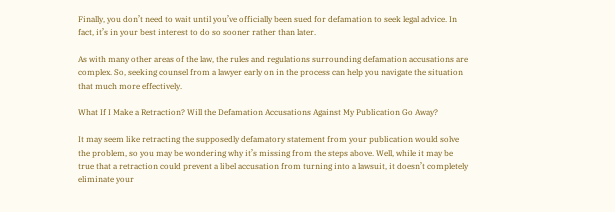Finally, you don’t need to wait until you’ve officially been sued for defamation to seek legal advice. In fact, it’s in your best interest to do so sooner rather than later.

As with many other areas of the law, the rules and regulations surrounding defamation accusations are complex. So, seeking counsel from a lawyer early on in the process can help you navigate the situation that much more effectively.

What If I Make a Retraction? Will the Defamation Accusations Against My Publication Go Away?

It may seem like retracting the supposedly defamatory statement from your publication would solve the problem, so you may be wondering why it’s missing from the steps above. Well, while it may be true that a retraction could prevent a libel accusation from turning into a lawsuit, it doesn’t completely eliminate your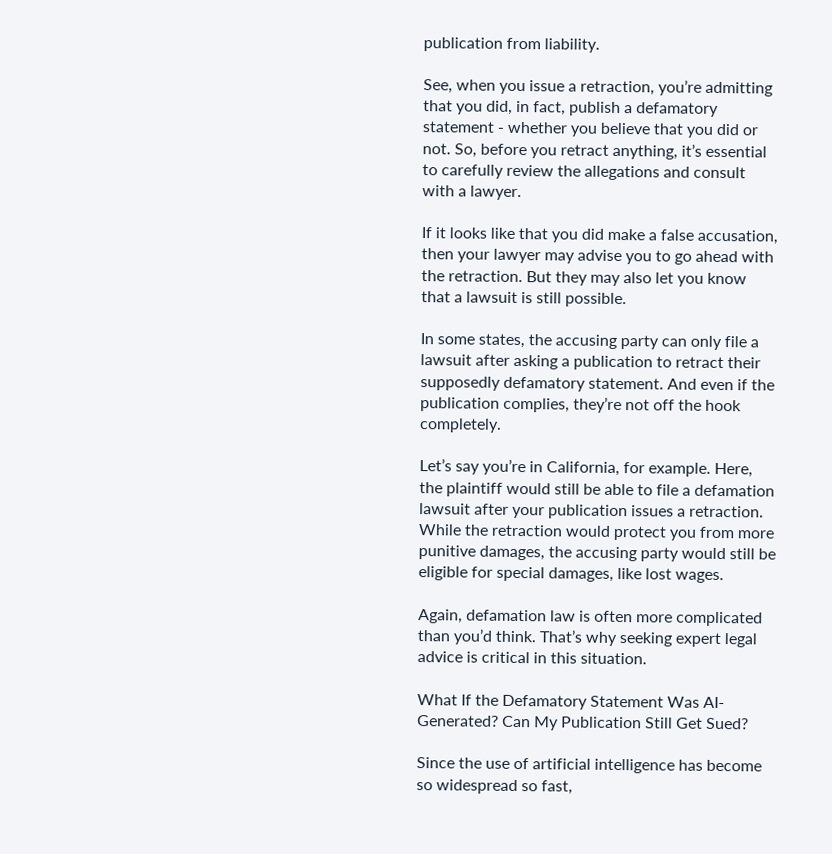publication from liability.

See, when you issue a retraction, you’re admitting that you did, in fact, publish a defamatory statement - whether you believe that you did or not. So, before you retract anything, it’s essential to carefully review the allegations and consult with a lawyer.

If it looks like that you did make a false accusation, then your lawyer may advise you to go ahead with the retraction. But they may also let you know that a lawsuit is still possible.

In some states, the accusing party can only file a lawsuit after asking a publication to retract their supposedly defamatory statement. And even if the publication complies, they’re not off the hook completely.

Let’s say you’re in California, for example. Here, the plaintiff would still be able to file a defamation lawsuit after your publication issues a retraction. While the retraction would protect you from more punitive damages, the accusing party would still be eligible for special damages, like lost wages.

Again, defamation law is often more complicated than you’d think. That’s why seeking expert legal advice is critical in this situation.

What If the Defamatory Statement Was AI-Generated? Can My Publication Still Get Sued?

Since the use of artificial intelligence has become so widespread so fast,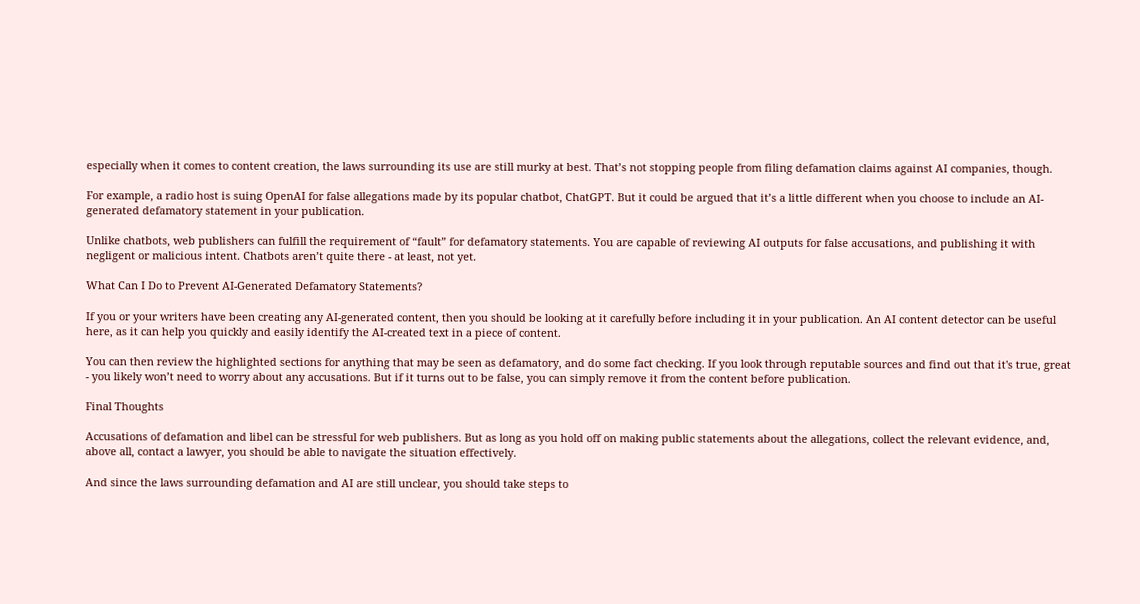especially when it comes to content creation, the laws surrounding its use are still murky at best. That’s not stopping people from filing defamation claims against AI companies, though.

For example, a radio host is suing OpenAI for false allegations made by its popular chatbot, ChatGPT. But it could be argued that it’s a little different when you choose to include an AI-generated defamatory statement in your publication.

Unlike chatbots, web publishers can fulfill the requirement of “fault” for defamatory statements. You are capable of reviewing AI outputs for false accusations, and publishing it with negligent or malicious intent. Chatbots aren’t quite there - at least, not yet.

What Can I Do to Prevent AI-Generated Defamatory Statements?

If you or your writers have been creating any AI-generated content, then you should be looking at it carefully before including it in your publication. An AI content detector can be useful here, as it can help you quickly and easily identify the AI-created text in a piece of content.

You can then review the highlighted sections for anything that may be seen as defamatory, and do some fact checking. If you look through reputable sources and find out that it's true, great - you likely won’t need to worry about any accusations. But if it turns out to be false, you can simply remove it from the content before publication.

Final Thoughts

Accusations of defamation and libel can be stressful for web publishers. But as long as you hold off on making public statements about the allegations, collect the relevant evidence, and, above all, contact a lawyer, you should be able to navigate the situation effectively.

And since the laws surrounding defamation and AI are still unclear, you should take steps to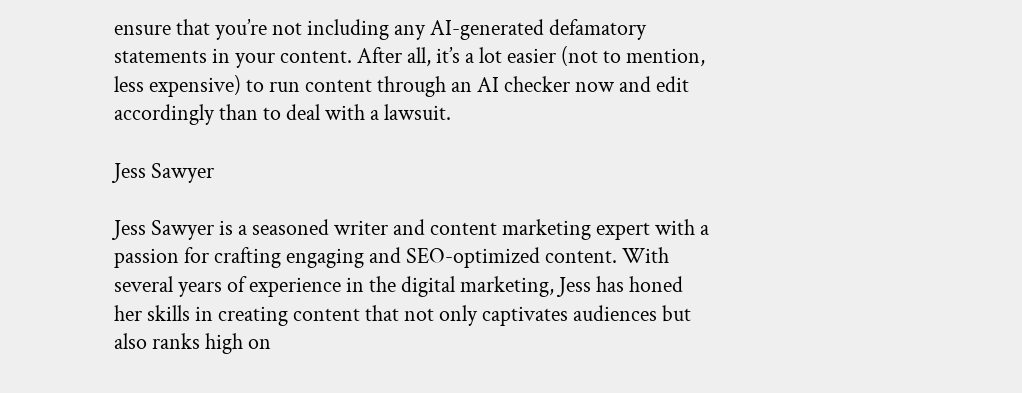ensure that you’re not including any AI-generated defamatory statements in your content. After all, it’s a lot easier (not to mention, less expensive) to run content through an AI checker now and edit accordingly than to deal with a lawsuit.

Jess Sawyer

Jess Sawyer is a seasoned writer and content marketing expert with a passion for crafting engaging and SEO-optimized content. With several years of experience in the digital marketing, Jess has honed her skills in creating content that not only captivates audiences but also ranks high on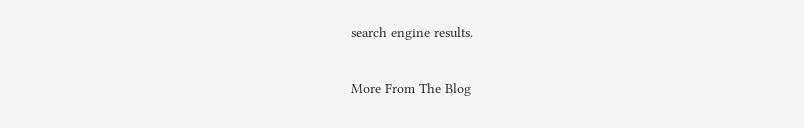search engine results.

More From The Blog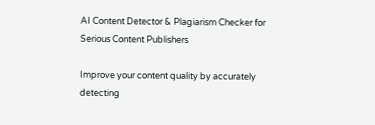AI Content Detector & Plagiarism Checker for Serious Content Publishers

Improve your content quality by accurately detecting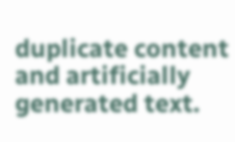duplicate content and artificially generated text.